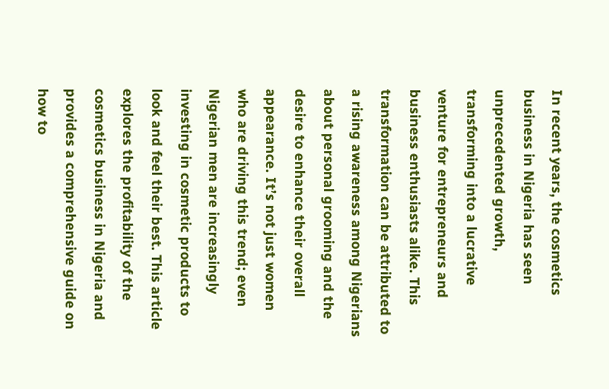In recent years, the cosmetics business in Nigeria has seen unprecedented growth, transforming into a lucrative venture for entrepreneurs and business enthusiasts alike. This transformation can be attributed to a rising awareness among Nigerians about personal grooming and the desire to enhance their overall appearance. It’s not just women who are driving this trend; even Nigerian men are increasingly investing in cosmetic products to look and feel their best. This article explores the profitability of the cosmetics business in Nigeria and provides a comprehensive guide on how to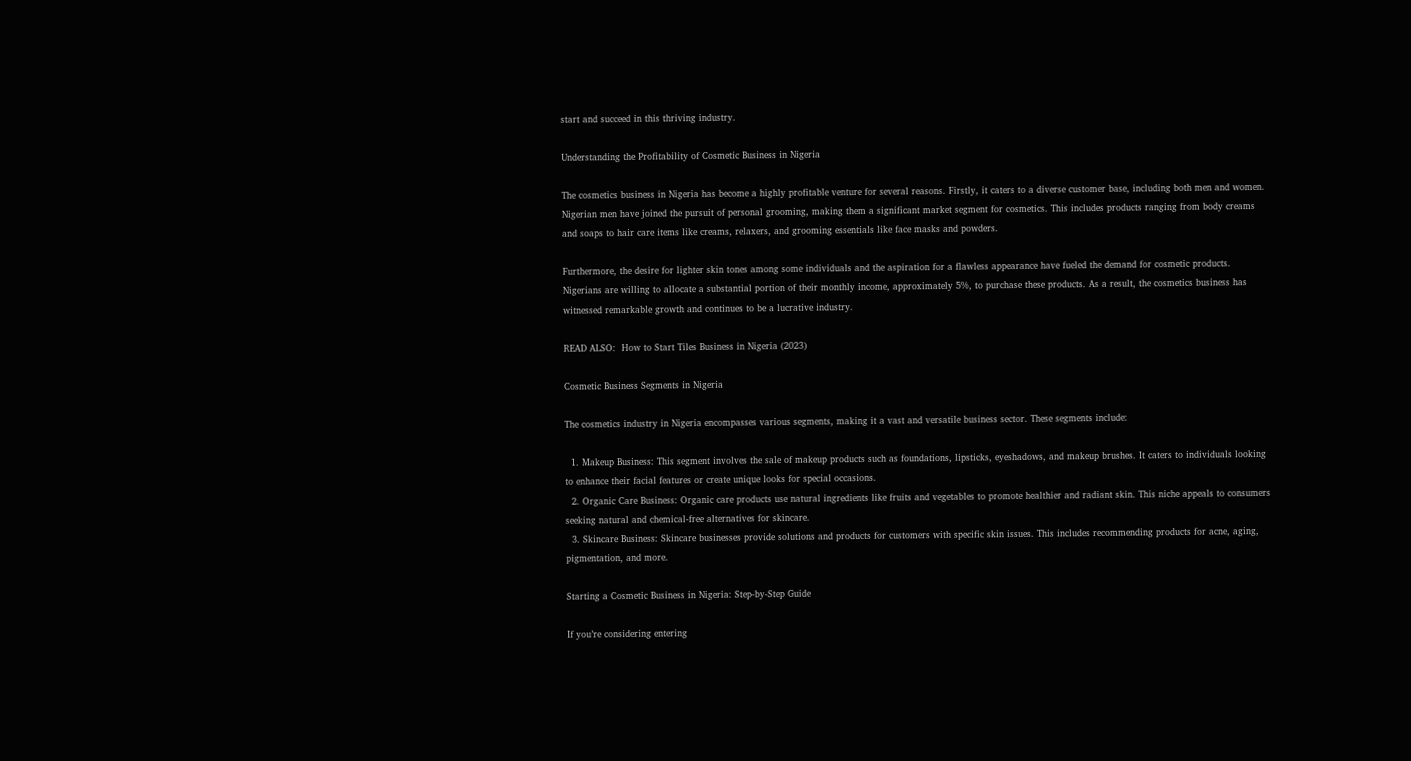start and succeed in this thriving industry.

Understanding the Profitability of Cosmetic Business in Nigeria

The cosmetics business in Nigeria has become a highly profitable venture for several reasons. Firstly, it caters to a diverse customer base, including both men and women. Nigerian men have joined the pursuit of personal grooming, making them a significant market segment for cosmetics. This includes products ranging from body creams and soaps to hair care items like creams, relaxers, and grooming essentials like face masks and powders.

Furthermore, the desire for lighter skin tones among some individuals and the aspiration for a flawless appearance have fueled the demand for cosmetic products. Nigerians are willing to allocate a substantial portion of their monthly income, approximately 5%, to purchase these products. As a result, the cosmetics business has witnessed remarkable growth and continues to be a lucrative industry.

READ ALSO:  How to Start Tiles Business in Nigeria (2023)

Cosmetic Business Segments in Nigeria

The cosmetics industry in Nigeria encompasses various segments, making it a vast and versatile business sector. These segments include:

  1. Makeup Business: This segment involves the sale of makeup products such as foundations, lipsticks, eyeshadows, and makeup brushes. It caters to individuals looking to enhance their facial features or create unique looks for special occasions.
  2. Organic Care Business: Organic care products use natural ingredients like fruits and vegetables to promote healthier and radiant skin. This niche appeals to consumers seeking natural and chemical-free alternatives for skincare.
  3. Skincare Business: Skincare businesses provide solutions and products for customers with specific skin issues. This includes recommending products for acne, aging, pigmentation, and more.

Starting a Cosmetic Business in Nigeria: Step-by-Step Guide

If you’re considering entering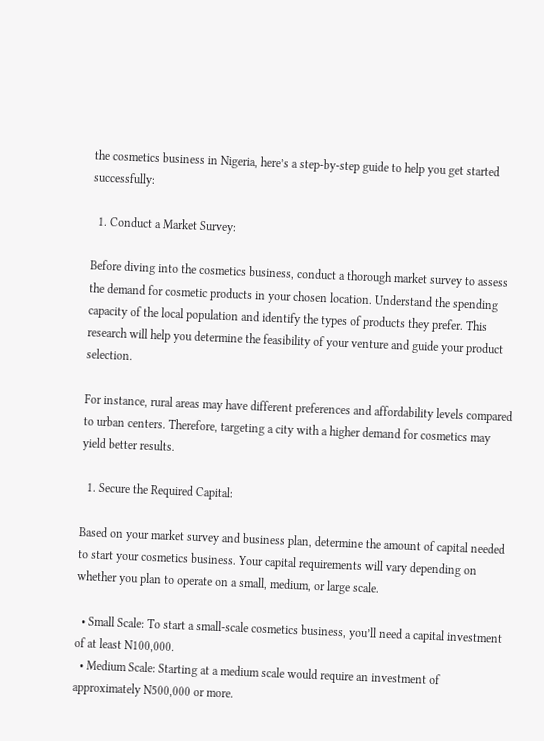the cosmetics business in Nigeria, here’s a step-by-step guide to help you get started successfully:

  1. Conduct a Market Survey:

Before diving into the cosmetics business, conduct a thorough market survey to assess the demand for cosmetic products in your chosen location. Understand the spending capacity of the local population and identify the types of products they prefer. This research will help you determine the feasibility of your venture and guide your product selection.

For instance, rural areas may have different preferences and affordability levels compared to urban centers. Therefore, targeting a city with a higher demand for cosmetics may yield better results.

  1. Secure the Required Capital:

Based on your market survey and business plan, determine the amount of capital needed to start your cosmetics business. Your capital requirements will vary depending on whether you plan to operate on a small, medium, or large scale.

  • Small Scale: To start a small-scale cosmetics business, you’ll need a capital investment of at least N100,000.
  • Medium Scale: Starting at a medium scale would require an investment of approximately N500,000 or more.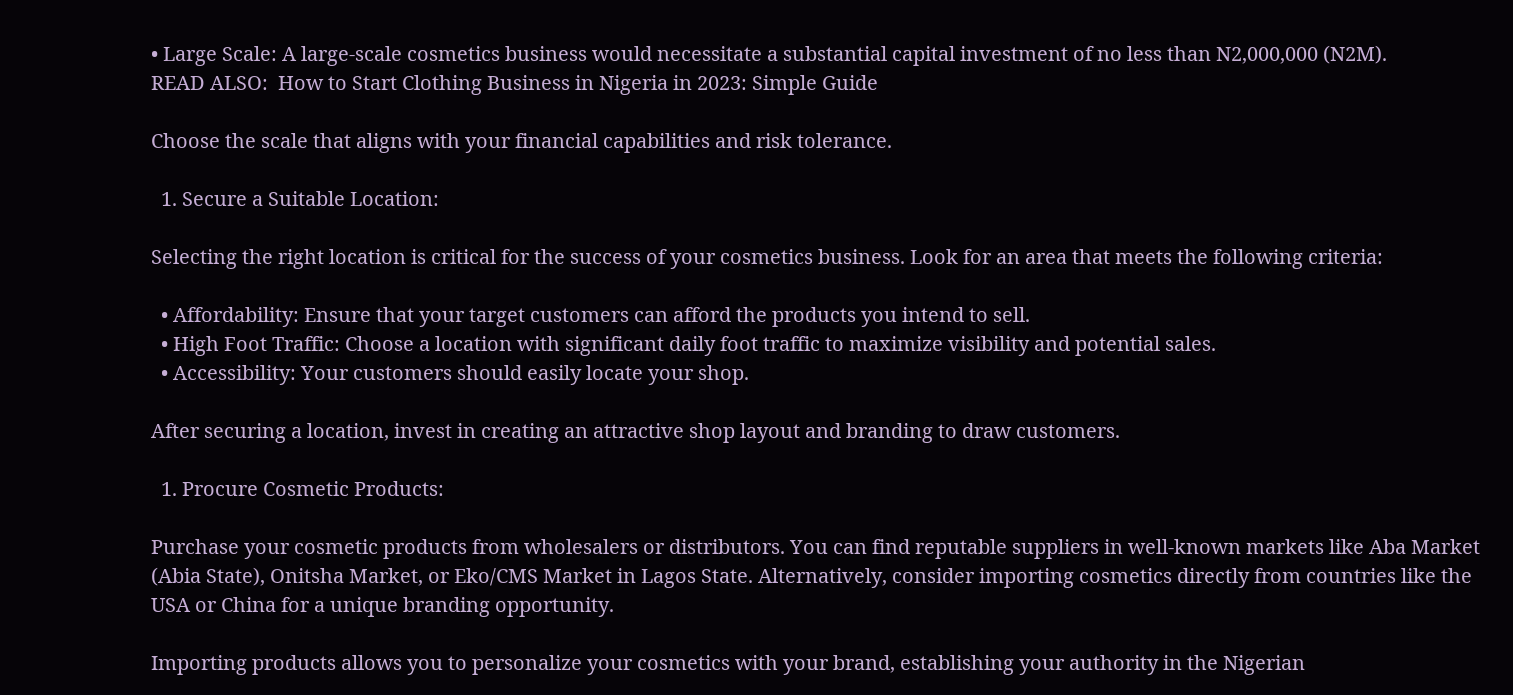• Large Scale: A large-scale cosmetics business would necessitate a substantial capital investment of no less than N2,000,000 (N2M).
READ ALSO:  How to Start Clothing Business in Nigeria in 2023: Simple Guide

Choose the scale that aligns with your financial capabilities and risk tolerance.

  1. Secure a Suitable Location:

Selecting the right location is critical for the success of your cosmetics business. Look for an area that meets the following criteria:

  • Affordability: Ensure that your target customers can afford the products you intend to sell.
  • High Foot Traffic: Choose a location with significant daily foot traffic to maximize visibility and potential sales.
  • Accessibility: Your customers should easily locate your shop.

After securing a location, invest in creating an attractive shop layout and branding to draw customers.

  1. Procure Cosmetic Products:

Purchase your cosmetic products from wholesalers or distributors. You can find reputable suppliers in well-known markets like Aba Market (Abia State), Onitsha Market, or Eko/CMS Market in Lagos State. Alternatively, consider importing cosmetics directly from countries like the USA or China for a unique branding opportunity.

Importing products allows you to personalize your cosmetics with your brand, establishing your authority in the Nigerian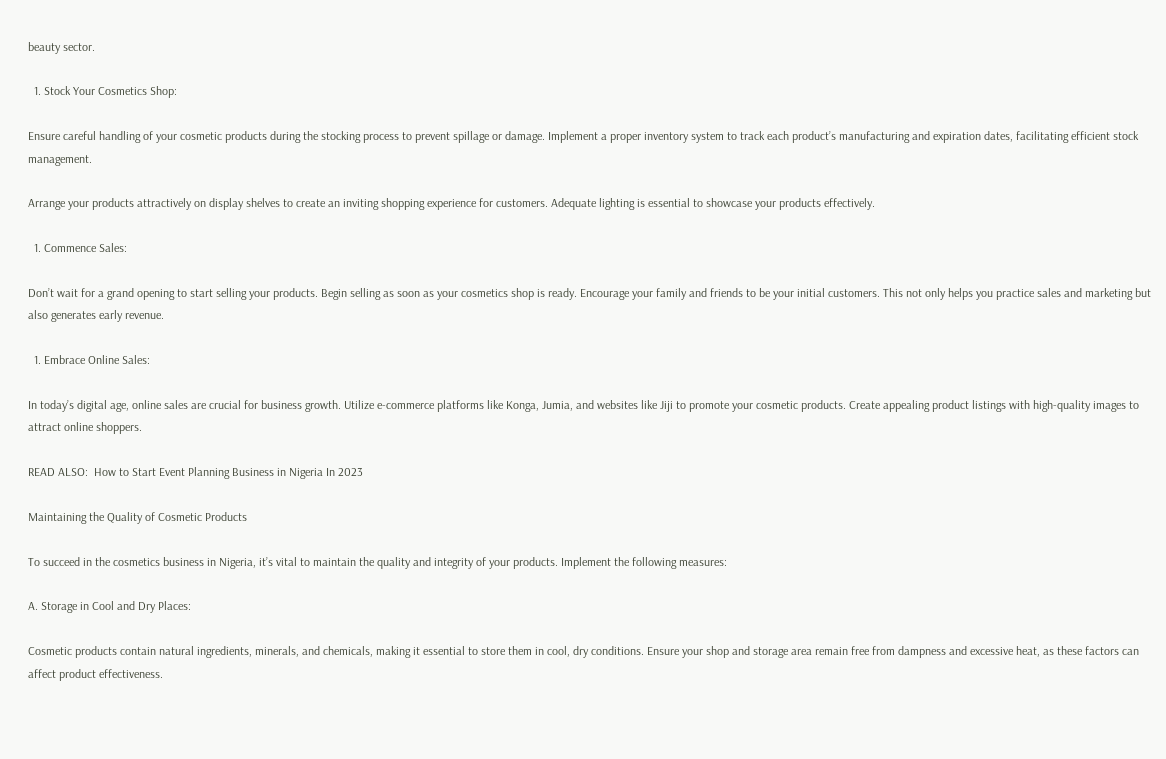beauty sector.

  1. Stock Your Cosmetics Shop:

Ensure careful handling of your cosmetic products during the stocking process to prevent spillage or damage. Implement a proper inventory system to track each product’s manufacturing and expiration dates, facilitating efficient stock management.

Arrange your products attractively on display shelves to create an inviting shopping experience for customers. Adequate lighting is essential to showcase your products effectively.

  1. Commence Sales:

Don’t wait for a grand opening to start selling your products. Begin selling as soon as your cosmetics shop is ready. Encourage your family and friends to be your initial customers. This not only helps you practice sales and marketing but also generates early revenue.

  1. Embrace Online Sales:

In today’s digital age, online sales are crucial for business growth. Utilize e-commerce platforms like Konga, Jumia, and websites like Jiji to promote your cosmetic products. Create appealing product listings with high-quality images to attract online shoppers.

READ ALSO:  How to Start Event Planning Business in Nigeria In 2023

Maintaining the Quality of Cosmetic Products

To succeed in the cosmetics business in Nigeria, it’s vital to maintain the quality and integrity of your products. Implement the following measures:

A. Storage in Cool and Dry Places:

Cosmetic products contain natural ingredients, minerals, and chemicals, making it essential to store them in cool, dry conditions. Ensure your shop and storage area remain free from dampness and excessive heat, as these factors can affect product effectiveness.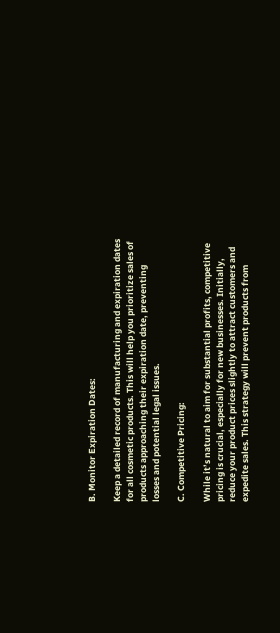B. Monitor Expiration Dates:

Keep a detailed record of manufacturing and expiration dates for all cosmetic products. This will help you prioritize sales of products approaching their expiration date, preventing losses and potential legal issues.

C. Competitive Pricing:

While it’s natural to aim for substantial profits, competitive pricing is crucial, especially for new businesses. Initially, reduce your product prices slightly to attract customers and expedite sales. This strategy will prevent products from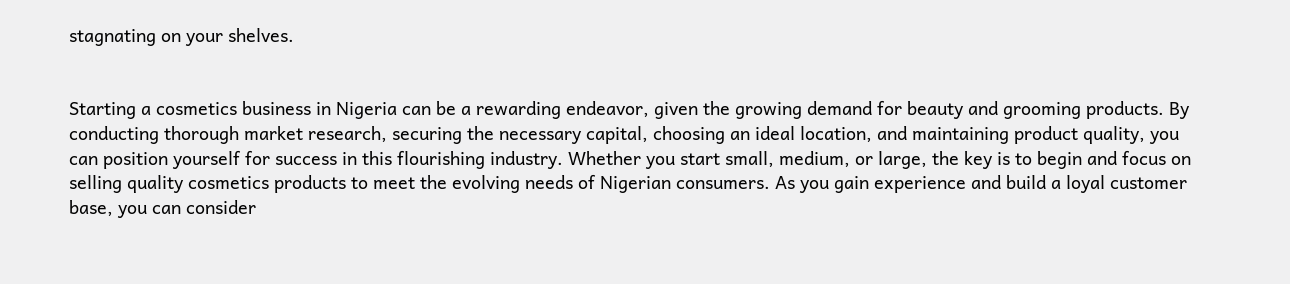stagnating on your shelves.


Starting a cosmetics business in Nigeria can be a rewarding endeavor, given the growing demand for beauty and grooming products. By conducting thorough market research, securing the necessary capital, choosing an ideal location, and maintaining product quality, you can position yourself for success in this flourishing industry. Whether you start small, medium, or large, the key is to begin and focus on selling quality cosmetics products to meet the evolving needs of Nigerian consumers. As you gain experience and build a loyal customer base, you can consider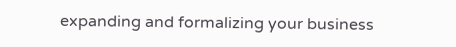expanding and formalizing your business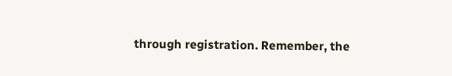through registration. Remember, the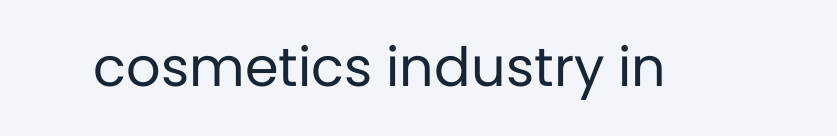cosmetics industry in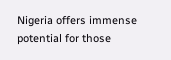Nigeria offers immense potential for those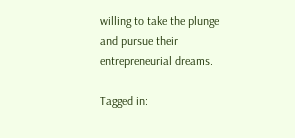willing to take the plunge and pursue their entrepreneurial dreams.

Tagged in: